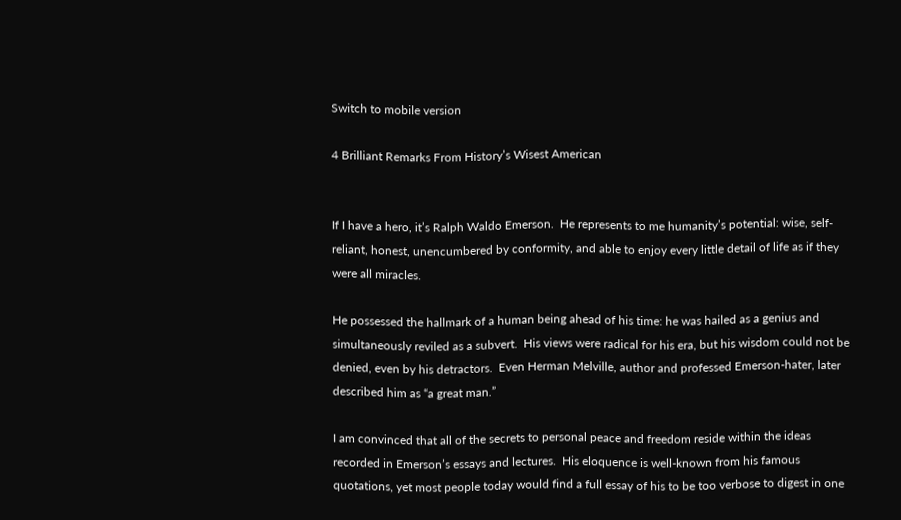Switch to mobile version

4 Brilliant Remarks From History’s Wisest American


If I have a hero, it’s Ralph Waldo Emerson.  He represents to me humanity’s potential: wise, self-reliant, honest, unencumbered by conformity, and able to enjoy every little detail of life as if they were all miracles.

He possessed the hallmark of a human being ahead of his time: he was hailed as a genius and simultaneously reviled as a subvert.  His views were radical for his era, but his wisdom could not be denied, even by his detractors.  Even Herman Melville, author and professed Emerson-hater, later described him as “a great man.”

I am convinced that all of the secrets to personal peace and freedom reside within the ideas recorded in Emerson’s essays and lectures.  His eloquence is well-known from his famous quotations, yet most people today would find a full essay of his to be too verbose to digest in one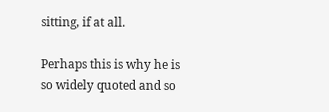sitting, if at all.

Perhaps this is why he is so widely quoted and so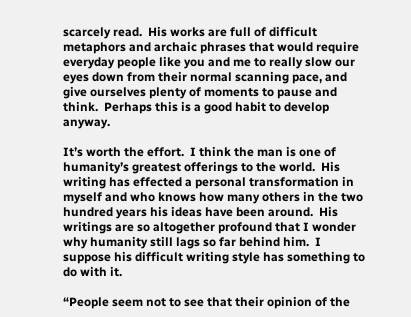scarcely read.  His works are full of difficult metaphors and archaic phrases that would require everyday people like you and me to really slow our eyes down from their normal scanning pace, and give ourselves plenty of moments to pause and think.  Perhaps this is a good habit to develop anyway.

It’s worth the effort.  I think the man is one of humanity’s greatest offerings to the world.  His writing has effected a personal transformation in myself and who knows how many others in the two hundred years his ideas have been around.  His writings are so altogether profound that I wonder why humanity still lags so far behind him.  I suppose his difficult writing style has something to do with it.

“People seem not to see that their opinion of the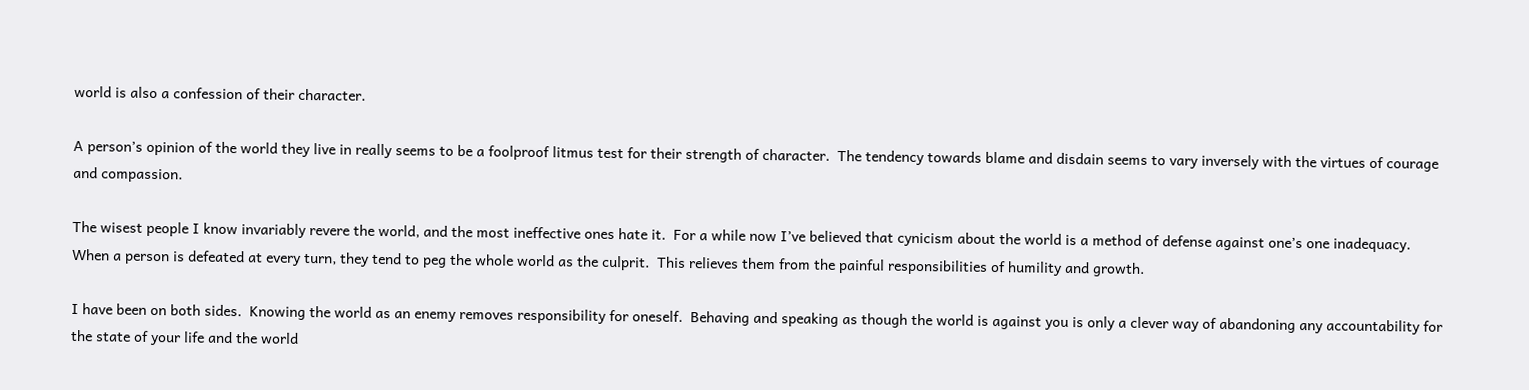world is also a confession of their character.

A person’s opinion of the world they live in really seems to be a foolproof litmus test for their strength of character.  The tendency towards blame and disdain seems to vary inversely with the virtues of courage and compassion.

The wisest people I know invariably revere the world, and the most ineffective ones hate it.  For a while now I’ve believed that cynicism about the world is a method of defense against one’s one inadequacy.  When a person is defeated at every turn, they tend to peg the whole world as the culprit.  This relieves them from the painful responsibilities of humility and growth.

I have been on both sides.  Knowing the world as an enemy removes responsibility for oneself.  Behaving and speaking as though the world is against you is only a clever way of abandoning any accountability for the state of your life and the world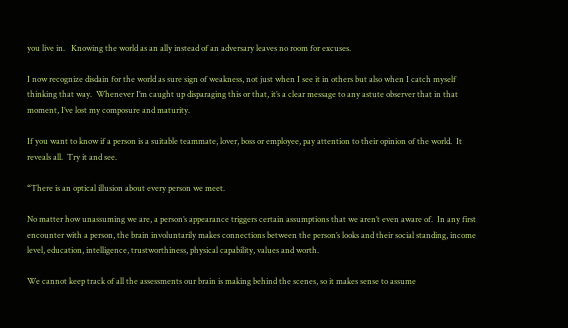you live in.   Knowing the world as an ally instead of an adversary leaves no room for excuses.

I now recognize disdain for the world as sure sign of weakness, not just when I see it in others but also when I catch myself thinking that way.  Whenever I’m caught up disparaging this or that, it’s a clear message to any astute observer that in that moment, I’ve lost my composure and maturity.

If you want to know if a person is a suitable teammate, lover, boss or employee, pay attention to their opinion of the world.  It reveals all.  Try it and see.

“There is an optical illusion about every person we meet.

No matter how unassuming we are, a person’s appearance triggers certain assumptions that we aren’t even aware of.  In any first encounter with a person, the brain involuntarily makes connections between the person’s looks and their social standing, income level, education, intelligence, trustworthiness, physical capability, values and worth.

We cannot keep track of all the assessments our brain is making behind the scenes, so it makes sense to assume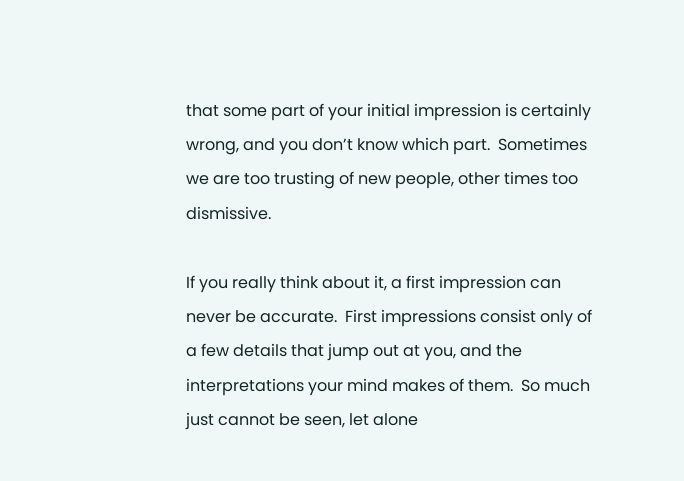that some part of your initial impression is certainly wrong, and you don’t know which part.  Sometimes we are too trusting of new people, other times too dismissive.

If you really think about it, a first impression can never be accurate.  First impressions consist only of a few details that jump out at you, and the interpretations your mind makes of them.  So much just cannot be seen, let alone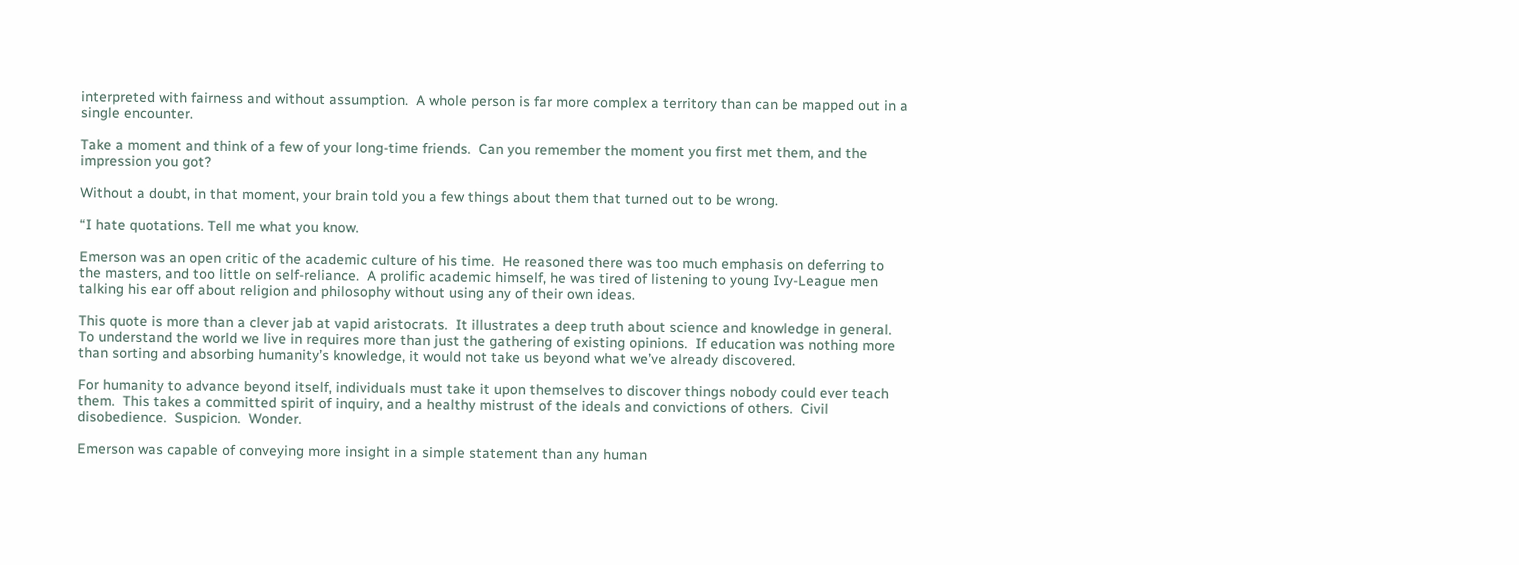interpreted with fairness and without assumption.  A whole person is far more complex a territory than can be mapped out in a single encounter.

Take a moment and think of a few of your long-time friends.  Can you remember the moment you first met them, and the impression you got?

Without a doubt, in that moment, your brain told you a few things about them that turned out to be wrong.

“I hate quotations. Tell me what you know.

Emerson was an open critic of the academic culture of his time.  He reasoned there was too much emphasis on deferring to the masters, and too little on self-reliance.  A prolific academic himself, he was tired of listening to young Ivy-League men talking his ear off about religion and philosophy without using any of their own ideas.

This quote is more than a clever jab at vapid aristocrats.  It illustrates a deep truth about science and knowledge in general.  To understand the world we live in requires more than just the gathering of existing opinions.  If education was nothing more than sorting and absorbing humanity’s knowledge, it would not take us beyond what we’ve already discovered.

For humanity to advance beyond itself, individuals must take it upon themselves to discover things nobody could ever teach them.  This takes a committed spirit of inquiry, and a healthy mistrust of the ideals and convictions of others.  Civil disobedience.  Suspicion.  Wonder.

Emerson was capable of conveying more insight in a simple statement than any human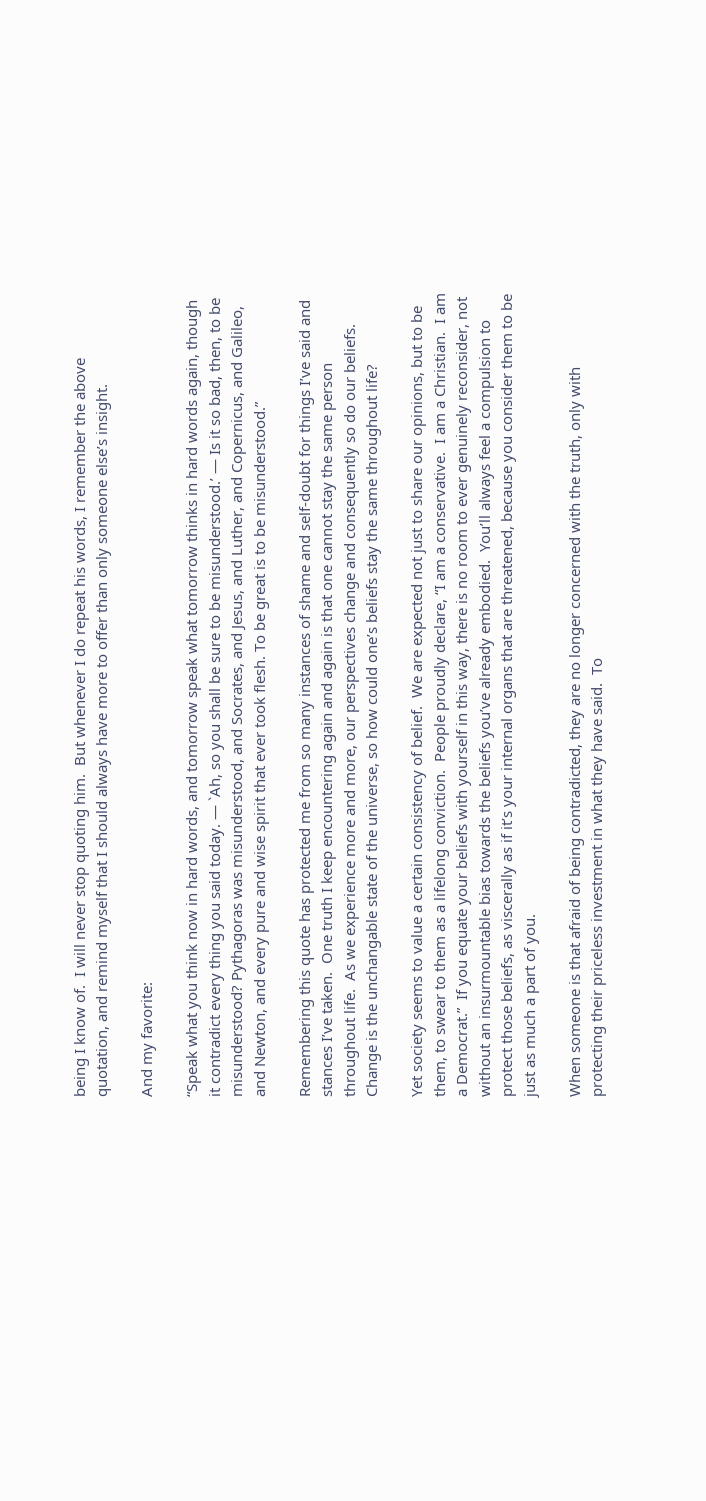being I know of.  I will never stop quoting him.  But whenever I do repeat his words, I remember the above quotation, and remind myself that I should always have more to offer than only someone else’s insight.

And my favorite:

“Speak what you think now in hard words, and tomorrow speak what tomorrow thinks in hard words again, though it contradict every thing you said today. — `Ah, so you shall be sure to be misunderstood.’ — Is it so bad, then, to be misunderstood? Pythagoras was misunderstood, and Socrates, and Jesus, and Luther, and Copernicus, and Galileo, and Newton, and every pure and wise spirit that ever took flesh. To be great is to be misunderstood.”

Remembering this quote has protected me from so many instances of shame and self-doubt for things I’ve said and stances I’ve taken.  One truth I keep encountering again and again is that one cannot stay the same person throughout life.  As we experience more and more, our perspectives change and consequently so do our beliefs.  Change is the unchangable state of the universe, so how could one’s beliefs stay the same throughout life?

Yet society seems to value a certain consistency of belief.  We are expected not just to share our opinions, but to be them, to swear to them as a lifelong conviction.  People proudly declare, “I am a conservative.  I am a Christian.  I am a Democrat.”  If you equate your beliefs with yourself in this way, there is no room to ever genuinely reconsider, not without an insurmountable bias towards the beliefs you’ve already embodied.  You’ll always feel a compulsion to protect those beliefs, as viscerally as if it’s your internal organs that are threatened, because you consider them to be just as much a part of you.

When someone is that afraid of being contradicted, they are no longer concerned with the truth, only with protecting their priceless investment in what they have said.  To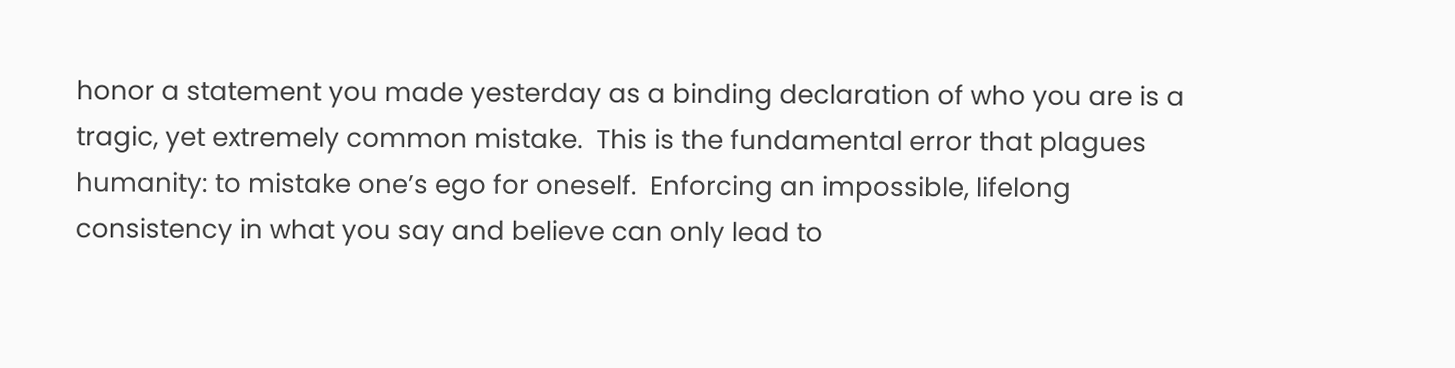honor a statement you made yesterday as a binding declaration of who you are is a tragic, yet extremely common mistake.  This is the fundamental error that plagues humanity: to mistake one’s ego for oneself.  Enforcing an impossible, lifelong consistency in what you say and believe can only lead to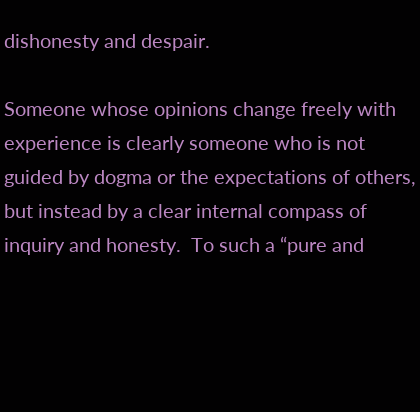dishonesty and despair.

Someone whose opinions change freely with experience is clearly someone who is not guided by dogma or the expectations of others, but instead by a clear internal compass of inquiry and honesty.  To such a “pure and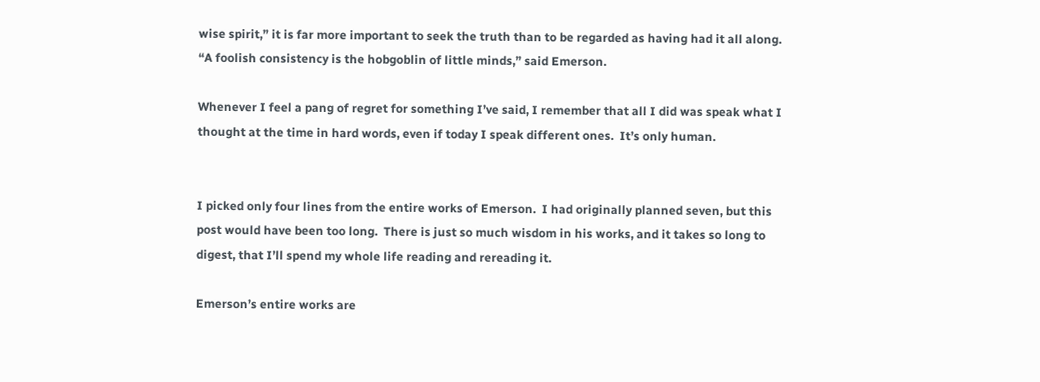wise spirit,” it is far more important to seek the truth than to be regarded as having had it all along.  “A foolish consistency is the hobgoblin of little minds,” said Emerson.

Whenever I feel a pang of regret for something I’ve said, I remember that all I did was speak what I thought at the time in hard words, even if today I speak different ones.  It’s only human.


I picked only four lines from the entire works of Emerson.  I had originally planned seven, but this post would have been too long.  There is just so much wisdom in his works, and it takes so long to digest, that I’ll spend my whole life reading and rereading it.

Emerson’s entire works are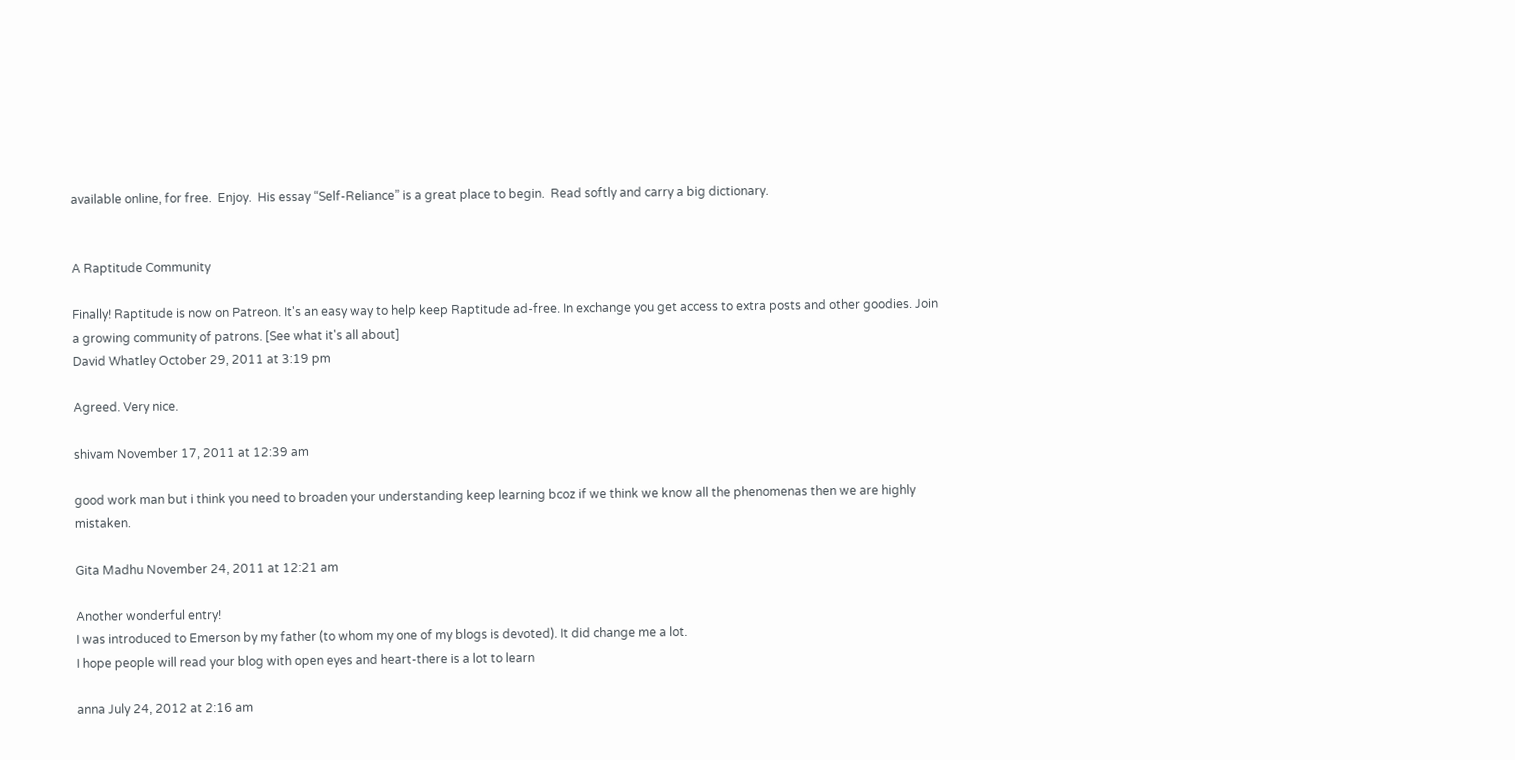available online, for free.  Enjoy.  His essay “Self-Reliance” is a great place to begin.  Read softly and carry a big dictionary.


A Raptitude Community

Finally! Raptitude is now on Patreon. It's an easy way to help keep Raptitude ad-free. In exchange you get access to extra posts and other goodies. Join a growing community of patrons. [See what it's all about]
David Whatley October 29, 2011 at 3:19 pm

Agreed. Very nice.

shivam November 17, 2011 at 12:39 am

good work man but i think you need to broaden your understanding keep learning bcoz if we think we know all the phenomenas then we are highly mistaken.

Gita Madhu November 24, 2011 at 12:21 am

Another wonderful entry!
I was introduced to Emerson by my father (to whom my one of my blogs is devoted). It did change me a lot.
I hope people will read your blog with open eyes and heart-there is a lot to learn

anna July 24, 2012 at 2:16 am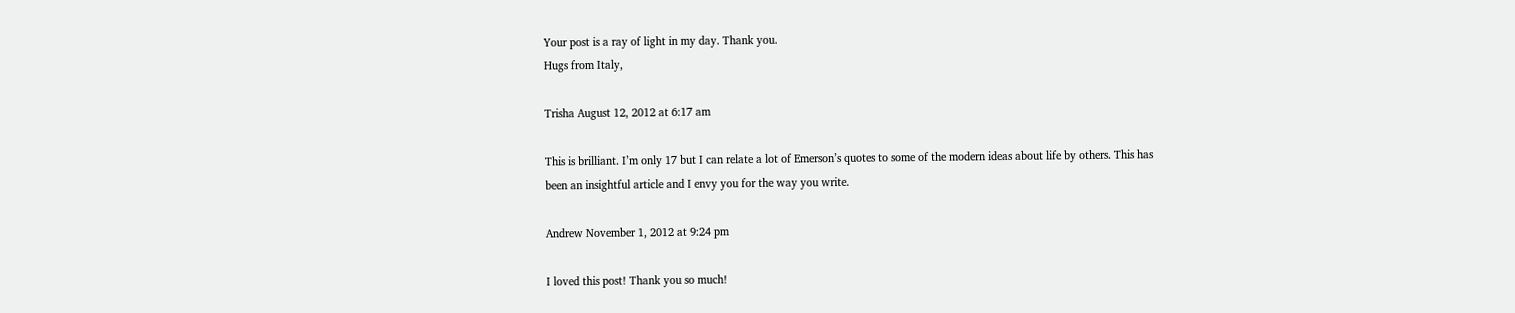Your post is a ray of light in my day. Thank you.
Hugs from Italy,

Trisha August 12, 2012 at 6:17 am

This is brilliant. I’m only 17 but I can relate a lot of Emerson’s quotes to some of the modern ideas about life by others. This has been an insightful article and I envy you for the way you write.

Andrew November 1, 2012 at 9:24 pm

I loved this post! Thank you so much!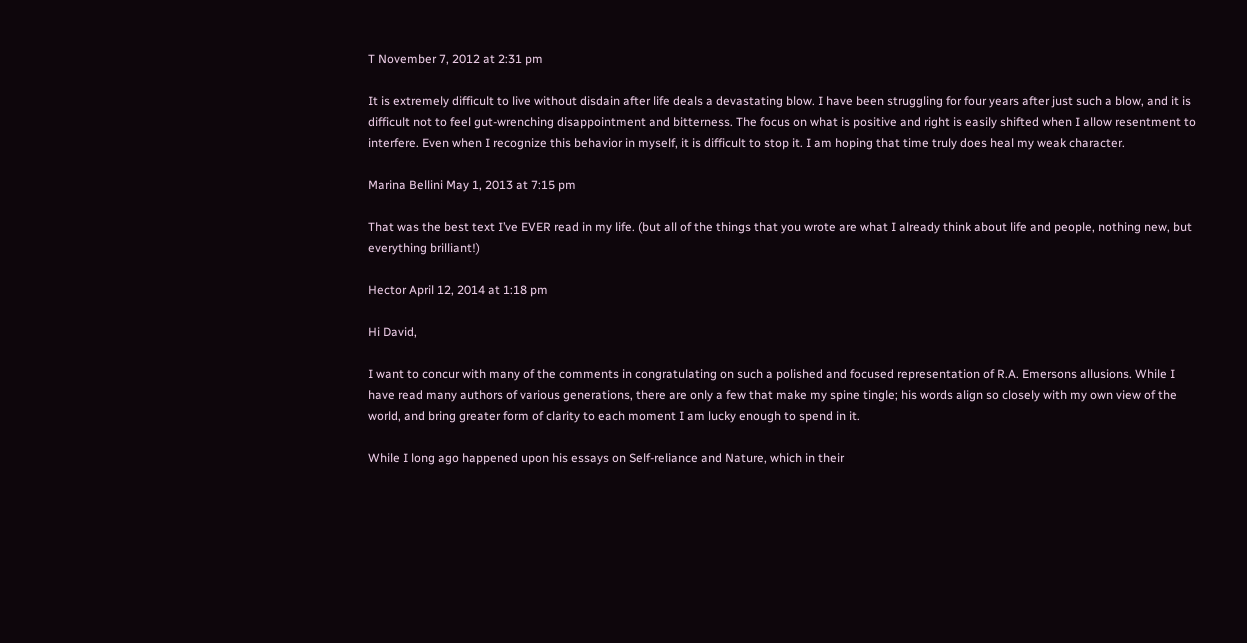T November 7, 2012 at 2:31 pm

It is extremely difficult to live without disdain after life deals a devastating blow. I have been struggling for four years after just such a blow, and it is difficult not to feel gut-wrenching disappointment and bitterness. The focus on what is positive and right is easily shifted when I allow resentment to interfere. Even when I recognize this behavior in myself, it is difficult to stop it. I am hoping that time truly does heal my weak character.

Marina Bellini May 1, 2013 at 7:15 pm

That was the best text I’ve EVER read in my life. (but all of the things that you wrote are what I already think about life and people, nothing new, but everything brilliant!)

Hector April 12, 2014 at 1:18 pm

Hi David,

I want to concur with many of the comments in congratulating on such a polished and focused representation of R.A. Emersons allusions. While I have read many authors of various generations, there are only a few that make my spine tingle; his words align so closely with my own view of the world, and bring greater form of clarity to each moment I am lucky enough to spend in it.

While I long ago happened upon his essays on Self-reliance and Nature, which in their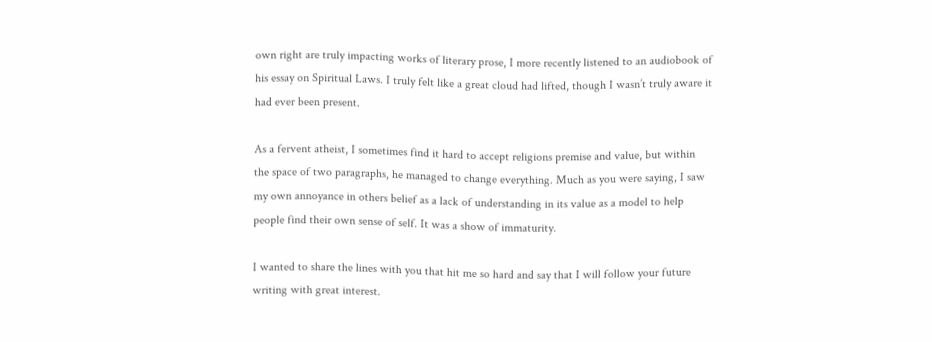own right are truly impacting works of literary prose, I more recently listened to an audiobook of his essay on Spiritual Laws. I truly felt like a great cloud had lifted, though I wasn’t truly aware it had ever been present.

As a fervent atheist, I sometimes find it hard to accept religions premise and value, but within the space of two paragraphs, he managed to change everything. Much as you were saying, I saw my own annoyance in others belief as a lack of understanding in its value as a model to help people find their own sense of self. It was a show of immaturity.

I wanted to share the lines with you that hit me so hard and say that I will follow your future writing with great interest.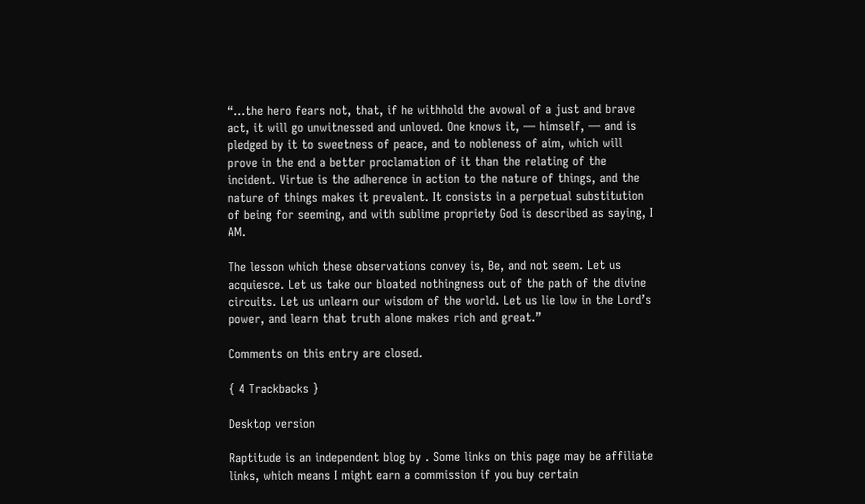“…the hero fears not, that, if he withhold the avowal of a just and brave act, it will go unwitnessed and unloved. One knows it, — himself, — and is pledged by it to sweetness of peace, and to nobleness of aim, which will prove in the end a better proclamation of it than the relating of the incident. Virtue is the adherence in action to the nature of things, and the nature of things makes it prevalent. It consists in a perpetual substitution of being for seeming, and with sublime propriety God is described as saying, I AM.

The lesson which these observations convey is, Be, and not seem. Let us acquiesce. Let us take our bloated nothingness out of the path of the divine circuits. Let us unlearn our wisdom of the world. Let us lie low in the Lord’s power, and learn that truth alone makes rich and great.”

Comments on this entry are closed.

{ 4 Trackbacks }

Desktop version

Raptitude is an independent blog by . Some links on this page may be affiliate links, which means I might earn a commission if you buy certain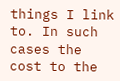things I link to. In such cases the cost to the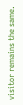visitor remains the same.